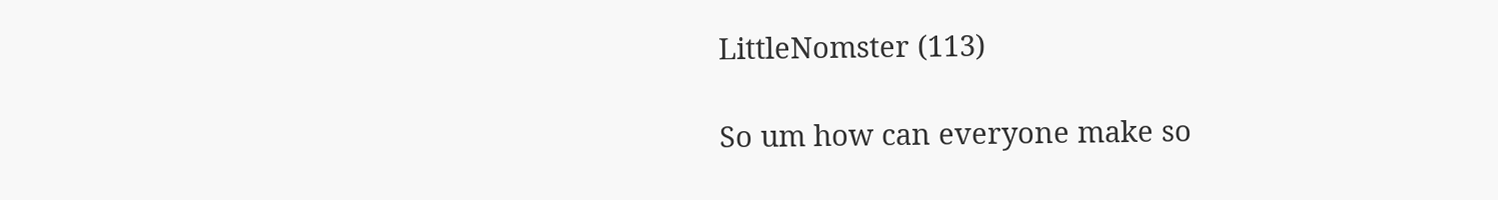LittleNomster (113)

So um how can everyone make so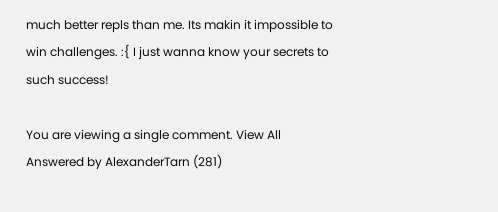much better repls than me. Its makin it impossible to win challenges. :{ I just wanna know your secrets to such success!

You are viewing a single comment. View All
Answered by AlexanderTarn (281)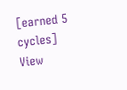[earned 5 cycles]
View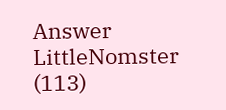Answer
LittleNomster (113)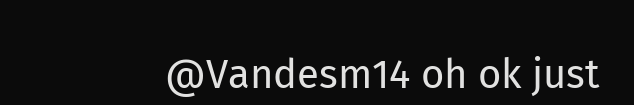@Vandesm14 oh ok just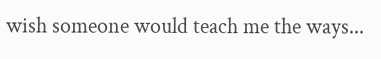wish someone would teach me the ways...